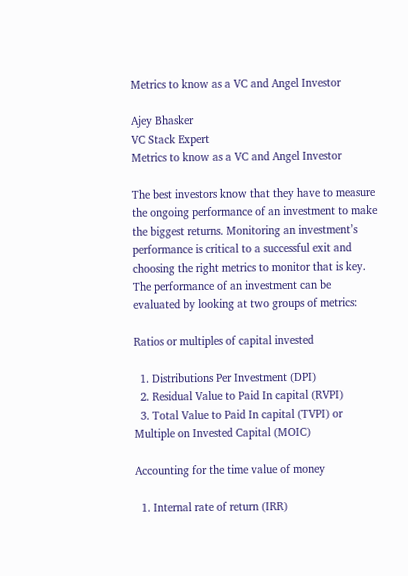Metrics to know as a VC and Angel Investor

Ajey Bhasker
VC Stack Expert
Metrics to know as a VC and Angel Investor

The best investors know that they have to measure the ongoing performance of an investment to make the biggest returns. Monitoring an investment’s performance is critical to a successful exit and choosing the right metrics to monitor that is key. The performance of an investment can be evaluated by looking at two groups of metrics:

Ratios or multiples of capital invested

  1. Distributions Per Investment (DPI)
  2. Residual Value to Paid In capital (RVPI)
  3. Total Value to Paid In capital (TVPI) or Multiple on Invested Capital (MOIC)

Accounting for the time value of money

  1. Internal rate of return (IRR)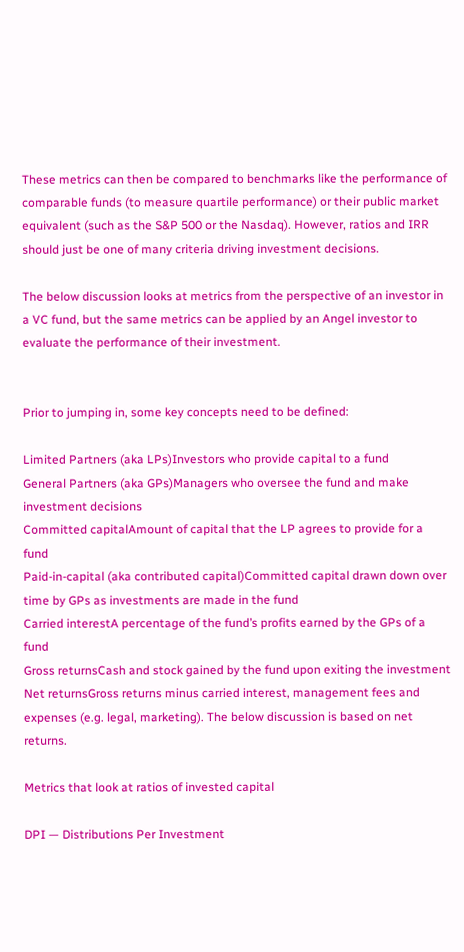These metrics can then be compared to benchmarks like the performance of comparable funds (to measure quartile performance) or their public market equivalent (such as the S&P 500 or the Nasdaq). However, ratios and IRR should just be one of many criteria driving investment decisions.

The below discussion looks at metrics from the perspective of an investor in a VC fund, but the same metrics can be applied by an Angel investor to evaluate the performance of their investment.


Prior to jumping in, some key concepts need to be defined:

Limited Partners (aka LPs)Investors who provide capital to a fund
General Partners (aka GPs)Managers who oversee the fund and make investment decisions
Committed capitalAmount of capital that the LP agrees to provide for a fund
Paid-in-capital (aka contributed capital)Committed capital drawn down over time by GPs as investments are made in the fund
Carried interestA percentage of the fund’s profits earned by the GPs of a fund
Gross returnsCash and stock gained by the fund upon exiting the investment
Net returnsGross returns minus carried interest, management fees and expenses (e.g. legal, marketing). The below discussion is based on net returns.

Metrics that look at ratios of invested capital

DPI — Distributions Per Investment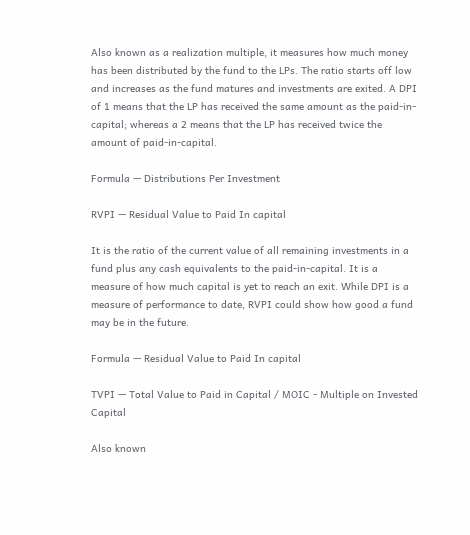Also known as a realization multiple, it measures how much money has been distributed by the fund to the LPs. The ratio starts off low and increases as the fund matures and investments are exited. A DPI of 1 means that the LP has received the same amount as the paid-in-capital; whereas a 2 means that the LP has received twice the amount of paid-in-capital.

Formula — Distributions Per Investment

RVPI — Residual Value to Paid In capital

It is the ratio of the current value of all remaining investments in a fund plus any cash equivalents to the paid-in-capital. It is a measure of how much capital is yet to reach an exit. While DPI is a measure of performance to date, RVPI could show how good a fund may be in the future.

Formula — Residual Value to Paid In capital

TVPI — Total Value to Paid in Capital / MOIC - Multiple on Invested Capital

Also known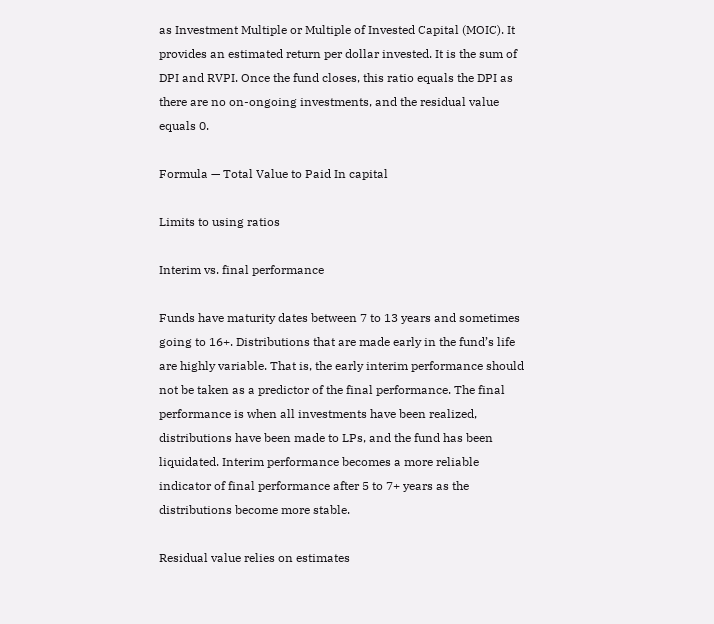as Investment Multiple or Multiple of Invested Capital (MOIC). It provides an estimated return per dollar invested. It is the sum of DPI and RVPI. Once the fund closes, this ratio equals the DPI as there are no on-ongoing investments, and the residual value equals 0.

Formula — Total Value to Paid In capital

Limits to using ratios

Interim vs. final performance

Funds have maturity dates between 7 to 13 years and sometimes going to 16+. Distributions that are made early in the fund’s life are highly variable. That is, the early interim performance should not be taken as a predictor of the final performance. The final performance is when all investments have been realized, distributions have been made to LPs, and the fund has been liquidated. Interim performance becomes a more reliable indicator of final performance after 5 to 7+ years as the distributions become more stable.

Residual value relies on estimates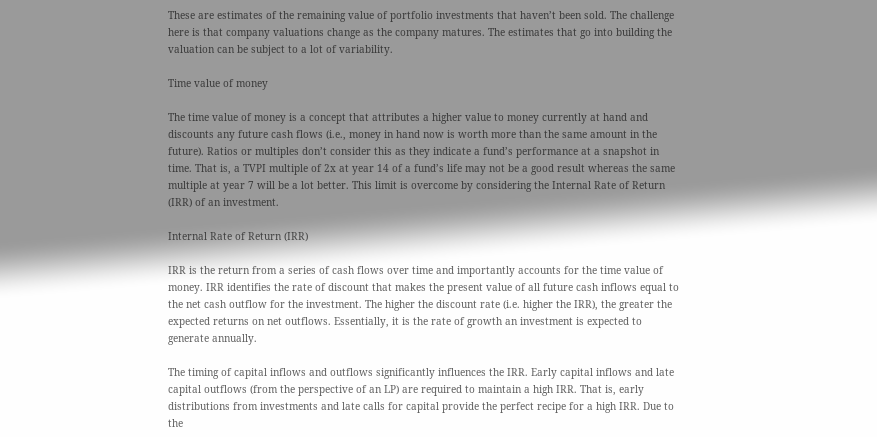These are estimates of the remaining value of portfolio investments that haven’t been sold. The challenge here is that company valuations change as the company matures. The estimates that go into building the valuation can be subject to a lot of variability.

Time value of money

The time value of money is a concept that attributes a higher value to money currently at hand and discounts any future cash flows (i.e., money in hand now is worth more than the same amount in the future). Ratios or multiples don’t consider this as they indicate a fund’s performance at a snapshot in time. That is, a TVPI multiple of 2x at year 14 of a fund’s life may not be a good result whereas the same multiple at year 7 will be a lot better. This limit is overcome by considering the Internal Rate of Return (IRR) of an investment.

Internal Rate of Return (IRR)

IRR is the return from a series of cash flows over time and importantly accounts for the time value of money. IRR identifies the rate of discount that makes the present value of all future cash inflows equal to the net cash outflow for the investment. The higher the discount rate (i.e. higher the IRR), the greater the expected returns on net outflows. Essentially, it is the rate of growth an investment is expected to generate annually.

The timing of capital inflows and outflows significantly influences the IRR. Early capital inflows and late capital outflows (from the perspective of an LP) are required to maintain a high IRR. That is, early distributions from investments and late calls for capital provide the perfect recipe for a high IRR. Due to the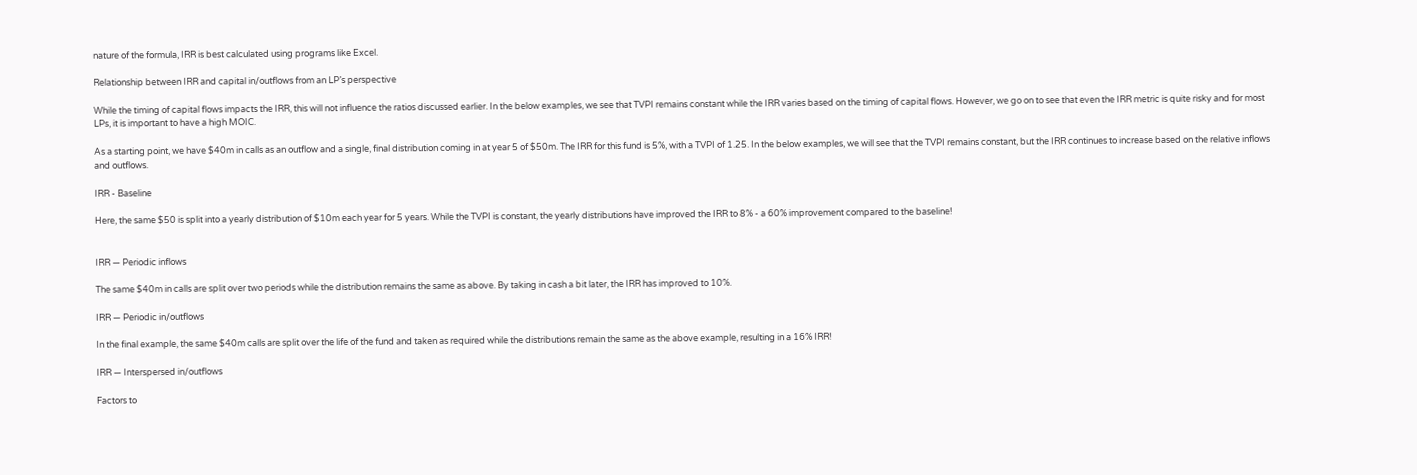nature of the formula, IRR is best calculated using programs like Excel.

Relationship between IRR and capital in/outflows from an LP’s perspective

While the timing of capital flows impacts the IRR, this will not influence the ratios discussed earlier. In the below examples, we see that TVPI remains constant while the IRR varies based on the timing of capital flows. However, we go on to see that even the IRR metric is quite risky and for most LPs, it is important to have a high MOIC.

As a starting point, we have $40m in calls as an outflow and a single, final distribution coming in at year 5 of $50m. The IRR for this fund is 5%, with a TVPI of 1.25. In the below examples, we will see that the TVPI remains constant, but the IRR continues to increase based on the relative inflows and outflows.

IRR - Baseline

Here, the same $50 is split into a yearly distribution of $10m each year for 5 years. While the TVPI is constant, the yearly distributions have improved the IRR to 8% - a 60% improvement compared to the baseline!


IRR — Periodic inflows

The same $40m in calls are split over two periods while the distribution remains the same as above. By taking in cash a bit later, the IRR has improved to 10%.

IRR — Periodic in/outflows

In the final example, the same $40m calls are split over the life of the fund and taken as required while the distributions remain the same as the above example, resulting in a 16% IRR!

IRR — Interspersed in/outflows

Factors to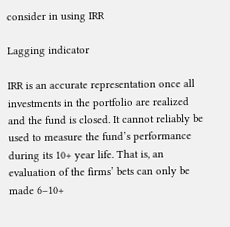consider in using IRR

Lagging indicator

IRR is an accurate representation once all investments in the portfolio are realized and the fund is closed. It cannot reliably be used to measure the fund’s performance during its 10+ year life. That is, an evaluation of the firms’ bets can only be made 6–10+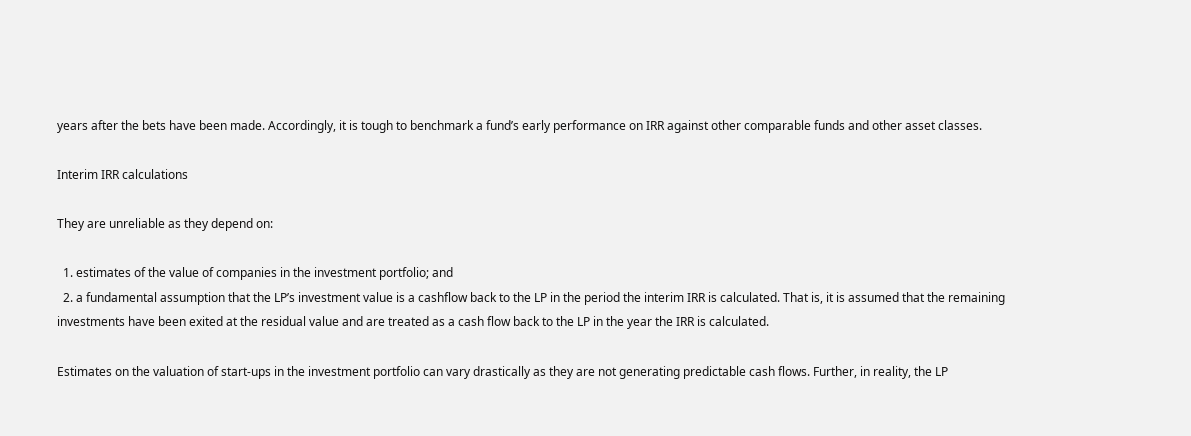years after the bets have been made. Accordingly, it is tough to benchmark a fund’s early performance on IRR against other comparable funds and other asset classes.

Interim IRR calculations

They are unreliable as they depend on:

  1. estimates of the value of companies in the investment portfolio; and
  2. a fundamental assumption that the LP’s investment value is a cashflow back to the LP in the period the interim IRR is calculated. That is, it is assumed that the remaining investments have been exited at the residual value and are treated as a cash flow back to the LP in the year the IRR is calculated.

Estimates on the valuation of start-ups in the investment portfolio can vary drastically as they are not generating predictable cash flows. Further, in reality, the LP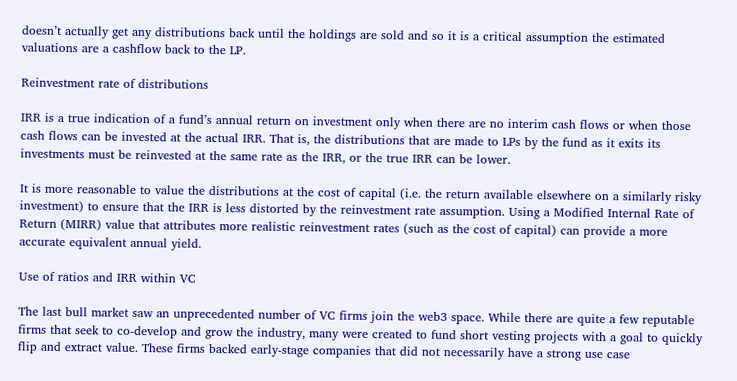doesn’t actually get any distributions back until the holdings are sold and so it is a critical assumption the estimated valuations are a cashflow back to the LP.

Reinvestment rate of distributions

IRR is a true indication of a fund’s annual return on investment only when there are no interim cash flows or when those cash flows can be invested at the actual IRR. That is, the distributions that are made to LPs by the fund as it exits its investments must be reinvested at the same rate as the IRR, or the true IRR can be lower.

It is more reasonable to value the distributions at the cost of capital (i.e. the return available elsewhere on a similarly risky investment) to ensure that the IRR is less distorted by the reinvestment rate assumption. Using a Modified Internal Rate of Return (MIRR) value that attributes more realistic reinvestment rates (such as the cost of capital) can provide a more accurate equivalent annual yield.

Use of ratios and IRR within VC

The last bull market saw an unprecedented number of VC firms join the web3 space. While there are quite a few reputable firms that seek to co-develop and grow the industry, many were created to fund short vesting projects with a goal to quickly flip and extract value. These firms backed early-stage companies that did not necessarily have a strong use case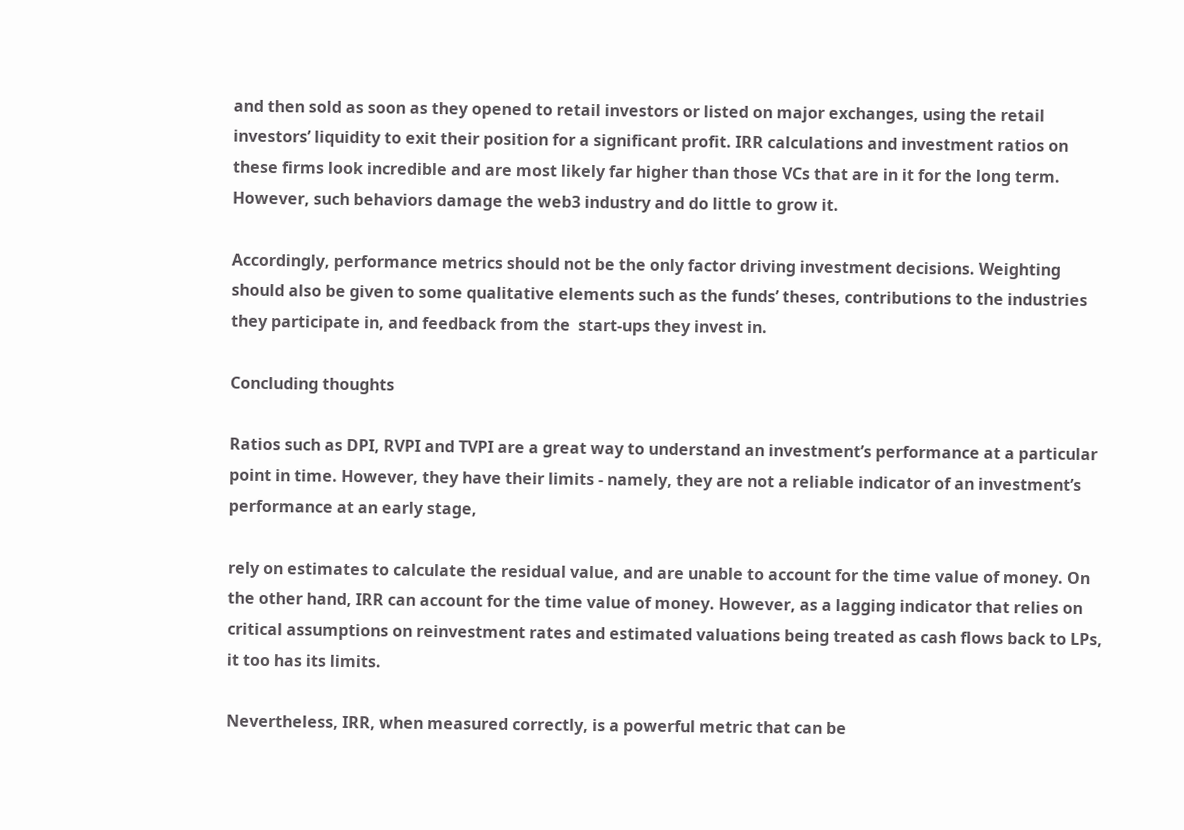and then sold as soon as they opened to retail investors or listed on major exchanges, using the retail investors’ liquidity to exit their position for a significant profit. IRR calculations and investment ratios on these firms look incredible and are most likely far higher than those VCs that are in it for the long term. However, such behaviors damage the web3 industry and do little to grow it.

Accordingly, performance metrics should not be the only factor driving investment decisions. Weighting should also be given to some qualitative elements such as the funds’ theses, contributions to the industries they participate in, and feedback from the  start-ups they invest in.

Concluding thoughts

Ratios such as DPI, RVPI and TVPI are a great way to understand an investment’s performance at a particular point in time. However, they have their limits - namely, they are not a reliable indicator of an investment’s performance at an early stage,

rely on estimates to calculate the residual value, and are unable to account for the time value of money. On the other hand, IRR can account for the time value of money. However, as a lagging indicator that relies on critical assumptions on reinvestment rates and estimated valuations being treated as cash flows back to LPs, it too has its limits.

Nevertheless, IRR, when measured correctly, is a powerful metric that can be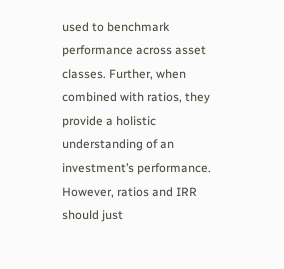used to benchmark performance across asset classes. Further, when combined with ratios, they provide a holistic understanding of an investment’s performance. However, ratios and IRR should just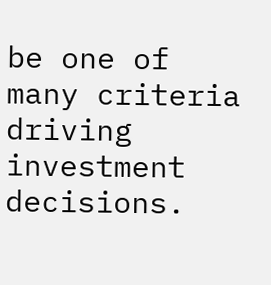be one of many criteria driving investment decisions.